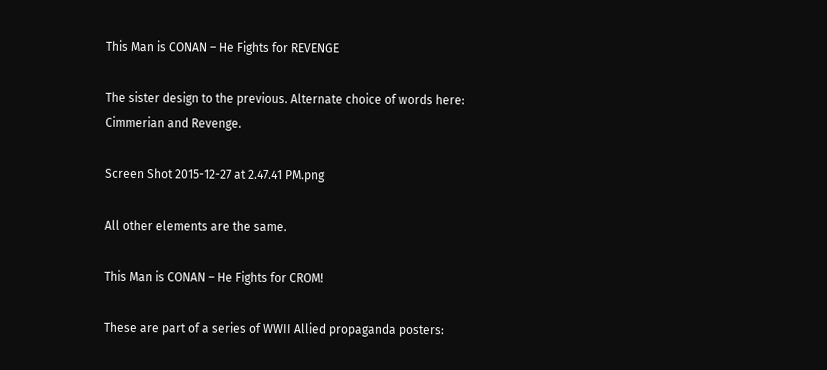This Man is CONAN – He Fights for REVENGE

The sister design to the previous. Alternate choice of words here: Cimmerian and Revenge.

Screen Shot 2015-12-27 at 2.47.41 PM.png

All other elements are the same.

This Man is CONAN – He Fights for CROM!

These are part of a series of WWII Allied propaganda posters: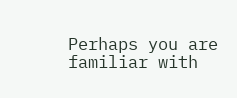Perhaps you are familiar with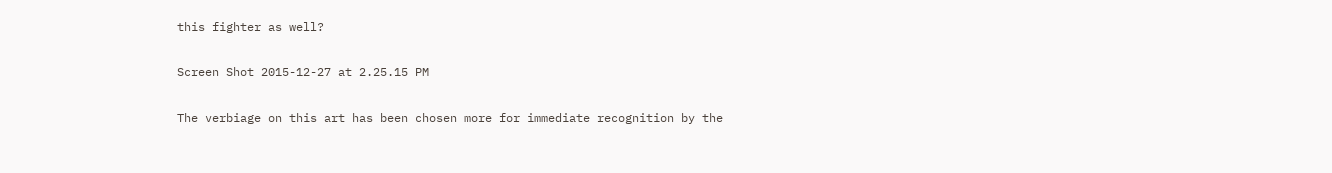this fighter as well?

Screen Shot 2015-12-27 at 2.25.15 PM

The verbiage on this art has been chosen more for immediate recognition by the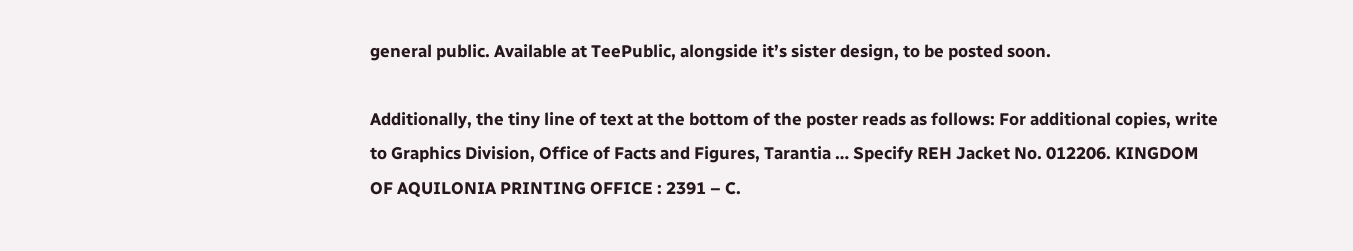general public. Available at TeePublic, alongside it’s sister design, to be posted soon.

Additionally, the tiny line of text at the bottom of the poster reads as follows: For additional copies, write to Graphics Division, Office of Facts and Figures, Tarantia … Specify REH Jacket No. 012206. KINGDOM OF AQUILONIA PRINTING OFFICE : 2391 – C.